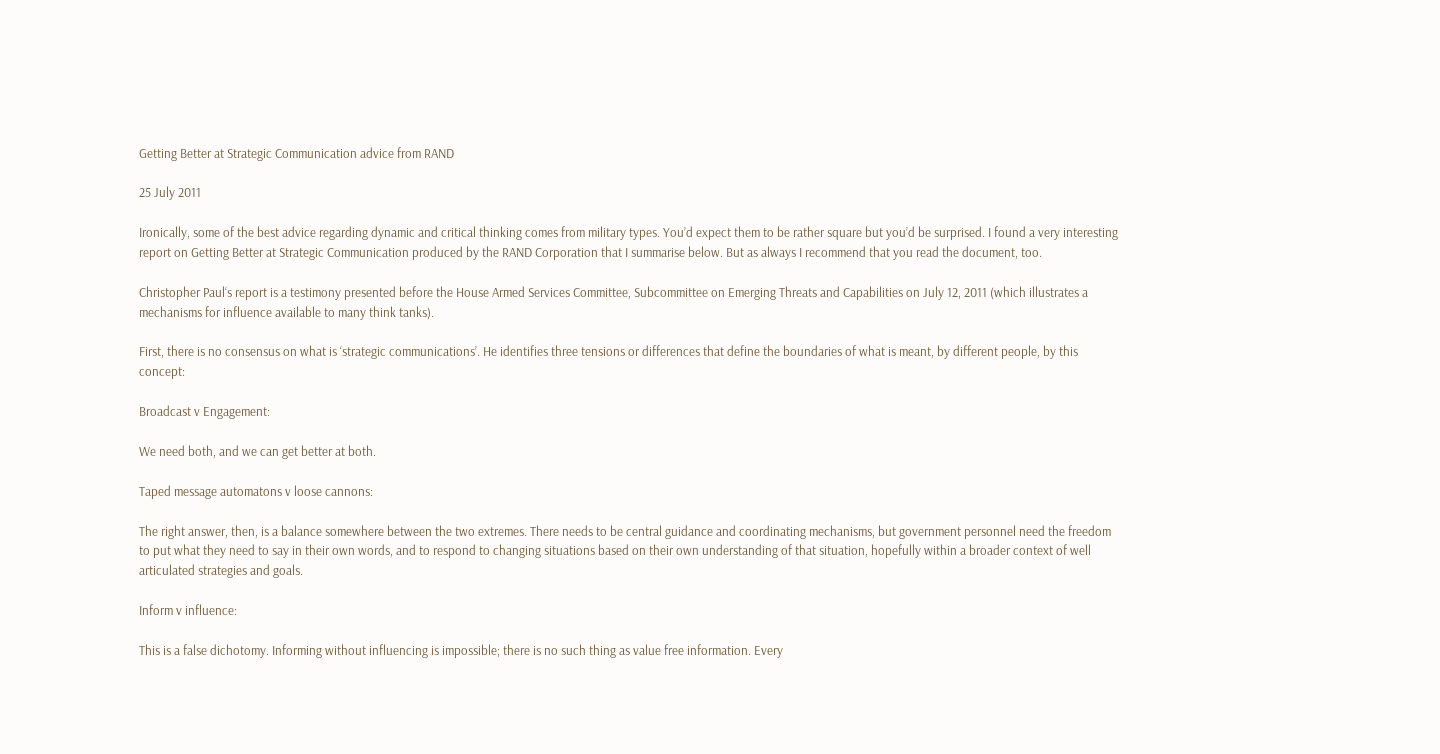Getting Better at Strategic Communication advice from RAND

25 July 2011

Ironically, some of the best advice regarding dynamic and critical thinking comes from military types. You’d expect them to be rather square but you’d be surprised. I found a very interesting report on Getting Better at Strategic Communication produced by the RAND Corporation that I summarise below. But as always I recommend that you read the document, too.

Christopher Paul‘s report is a testimony presented before the House Armed Services Committee, Subcommittee on Emerging Threats and Capabilities on July 12, 2011 (which illustrates a mechanisms for influence available to many think tanks).

First, there is no consensus on what is ‘strategic communications’. He identifies three tensions or differences that define the boundaries of what is meant, by different people, by this concept:

Broadcast v Engagement:

We need both, and we can get better at both.

Taped message automatons v loose cannons:

The right answer, then, is a balance somewhere between the two extremes. There needs to be central guidance and coordinating mechanisms, but government personnel need the freedom to put what they need to say in their own words, and to respond to changing situations based on their own understanding of that situation, hopefully within a broader context of well articulated strategies and goals.

Inform v influence:

This is a false dichotomy. Informing without influencing is impossible; there is no such thing as value free information. Every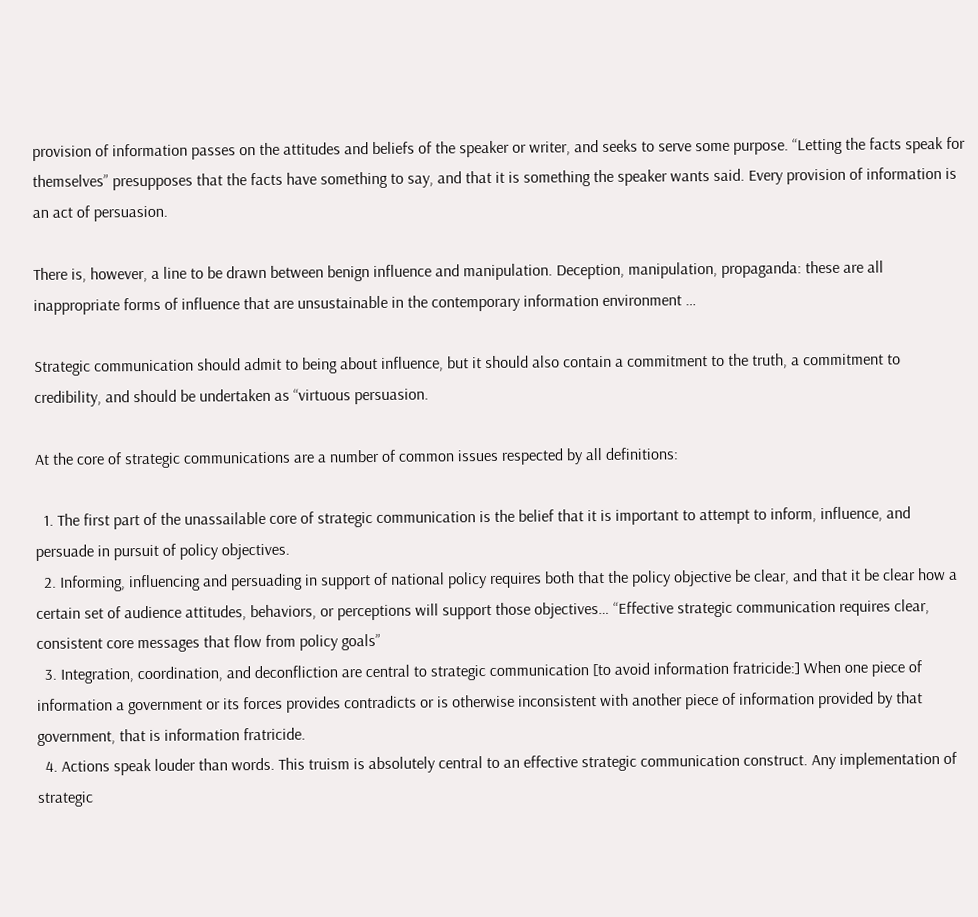provision of information passes on the attitudes and beliefs of the speaker or writer, and seeks to serve some purpose. “Letting the facts speak for themselves” presupposes that the facts have something to say, and that it is something the speaker wants said. Every provision of information is an act of persuasion.

There is, however, a line to be drawn between benign influence and manipulation. Deception, manipulation, propaganda: these are all inappropriate forms of influence that are unsustainable in the contemporary information environment …

Strategic communication should admit to being about influence, but it should also contain a commitment to the truth, a commitment to credibility, and should be undertaken as “virtuous persuasion.

At the core of strategic communications are a number of common issues respected by all definitions:

  1. The first part of the unassailable core of strategic communication is the belief that it is important to attempt to inform, influence, and persuade in pursuit of policy objectives.
  2. Informing, influencing and persuading in support of national policy requires both that the policy objective be clear, and that it be clear how a certain set of audience attitudes, behaviors, or perceptions will support those objectives… “Effective strategic communication requires clear, consistent core messages that flow from policy goals”
  3. Integration, coordination, and deconfliction are central to strategic communication [to avoid information fratricide:] When one piece of information a government or its forces provides contradicts or is otherwise inconsistent with another piece of information provided by that government, that is information fratricide.
  4. Actions speak louder than words. This truism is absolutely central to an effective strategic communication construct. Any implementation of strategic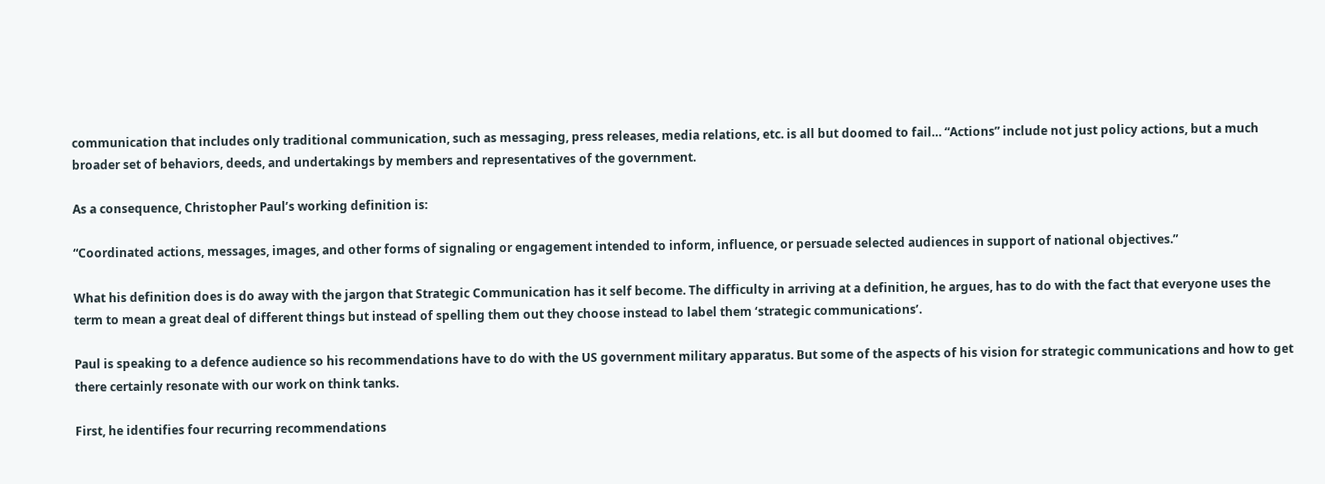communication that includes only traditional communication, such as messaging, press releases, media relations, etc. is all but doomed to fail… “Actions” include not just policy actions, but a much broader set of behaviors, deeds, and undertakings by members and representatives of the government.

As a consequence, Christopher Paul’s working definition is:

“Coordinated actions, messages, images, and other forms of signaling or engagement intended to inform, influence, or persuade selected audiences in support of national objectives.”

What his definition does is do away with the jargon that Strategic Communication has it self become. The difficulty in arriving at a definition, he argues, has to do with the fact that everyone uses the term to mean a great deal of different things but instead of spelling them out they choose instead to label them ‘strategic communications’.

Paul is speaking to a defence audience so his recommendations have to do with the US government military apparatus. But some of the aspects of his vision for strategic communications and how to get there certainly resonate with our work on think tanks.

First, he identifies four recurring recommendations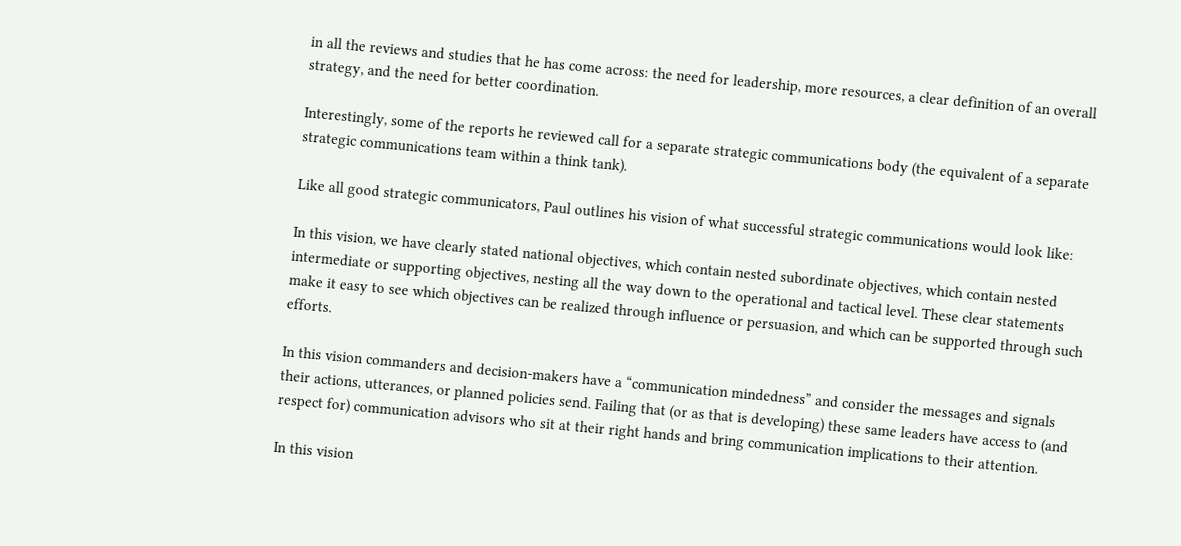in all the reviews and studies that he has come across: the need for leadership, more resources, a clear definition of an overall strategy, and the need for better coordination.

Interestingly, some of the reports he reviewed call for a separate strategic communications body (the equivalent of a separate strategic communications team within a think tank).

Like all good strategic communicators, Paul outlines his vision of what successful strategic communications would look like:

In this vision, we have clearly stated national objectives, which contain nested subordinate objectives, which contain nested intermediate or supporting objectives, nesting all the way down to the operational and tactical level. These clear statements make it easy to see which objectives can be realized through influence or persuasion, and which can be supported through such efforts.

In this vision commanders and decision-makers have a “communication mindedness” and consider the messages and signals their actions, utterances, or planned policies send. Failing that (or as that is developing) these same leaders have access to (and respect for) communication advisors who sit at their right hands and bring communication implications to their attention.

In this vision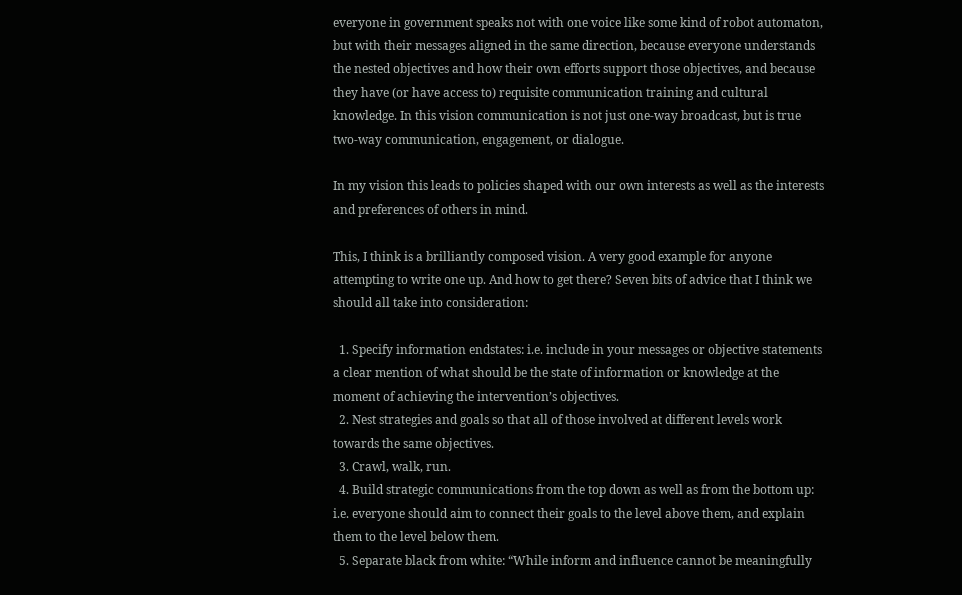everyone in government speaks not with one voice like some kind of robot automaton, but with their messages aligned in the same direction, because everyone understands the nested objectives and how their own efforts support those objectives, and because they have (or have access to) requisite communication training and cultural knowledge. In this vision communication is not just one-way broadcast, but is true two-way communication, engagement, or dialogue.

In my vision this leads to policies shaped with our own interests as well as the interests and preferences of others in mind.

This, I think is a brilliantly composed vision. A very good example for anyone attempting to write one up. And how to get there? Seven bits of advice that I think we should all take into consideration:

  1. Specify information endstates: i.e. include in your messages or objective statements a clear mention of what should be the state of information or knowledge at the moment of achieving the intervention’s objectives.
  2. Nest strategies and goals so that all of those involved at different levels work towards the same objectives.
  3. Crawl, walk, run.
  4. Build strategic communications from the top down as well as from the bottom up: i.e. everyone should aim to connect their goals to the level above them, and explain them to the level below them.
  5. Separate black from white: “While inform and influence cannot be meaningfully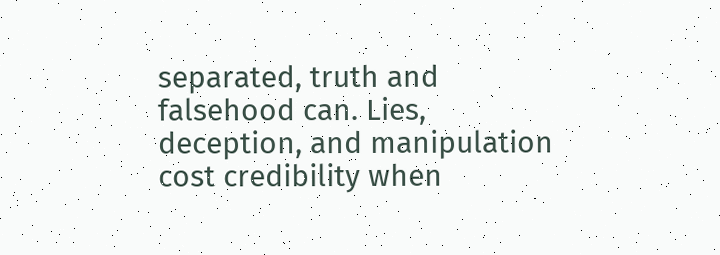separated, truth and falsehood can. Lies, deception, and manipulation cost credibility when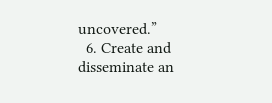uncovered.”
  6. Create and disseminate an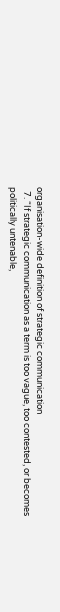organisation-wide definition of strategic communication
  7. “If strategic communication as a term is too vague, too contested, or becomes politically untenable,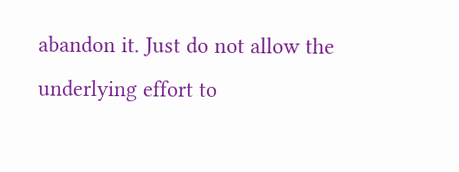abandon it. Just do not allow the underlying effort to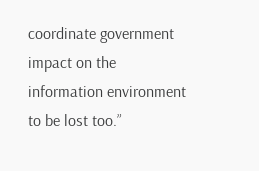coordinate government impact on the information environment to be lost too.”